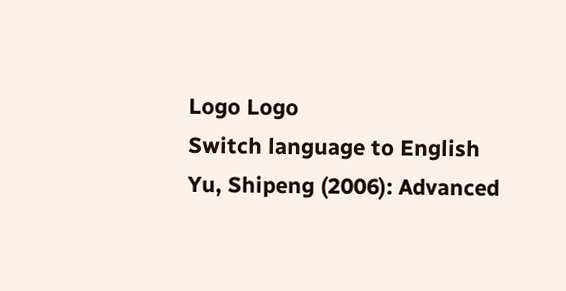Logo Logo
Switch language to English
Yu, Shipeng (2006): Advanced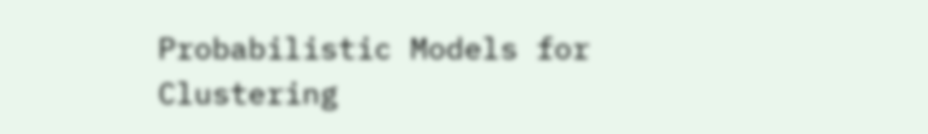Probabilistic Models for Clustering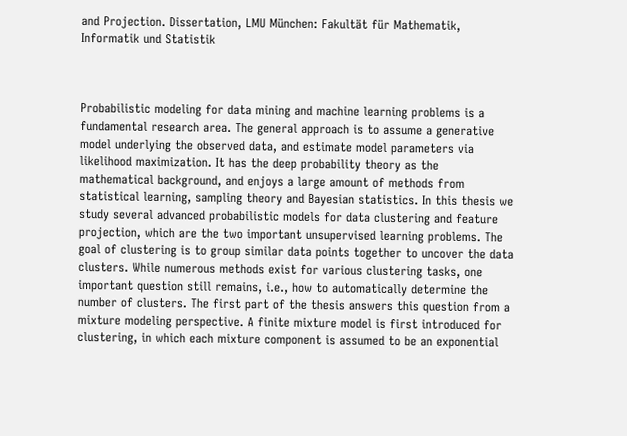and Projection. Dissertation, LMU München: Fakultät für Mathematik, Informatik und Statistik



Probabilistic modeling for data mining and machine learning problems is a fundamental research area. The general approach is to assume a generative model underlying the observed data, and estimate model parameters via likelihood maximization. It has the deep probability theory as the mathematical background, and enjoys a large amount of methods from statistical learning, sampling theory and Bayesian statistics. In this thesis we study several advanced probabilistic models for data clustering and feature projection, which are the two important unsupervised learning problems. The goal of clustering is to group similar data points together to uncover the data clusters. While numerous methods exist for various clustering tasks, one important question still remains, i.e., how to automatically determine the number of clusters. The first part of the thesis answers this question from a mixture modeling perspective. A finite mixture model is first introduced for clustering, in which each mixture component is assumed to be an exponential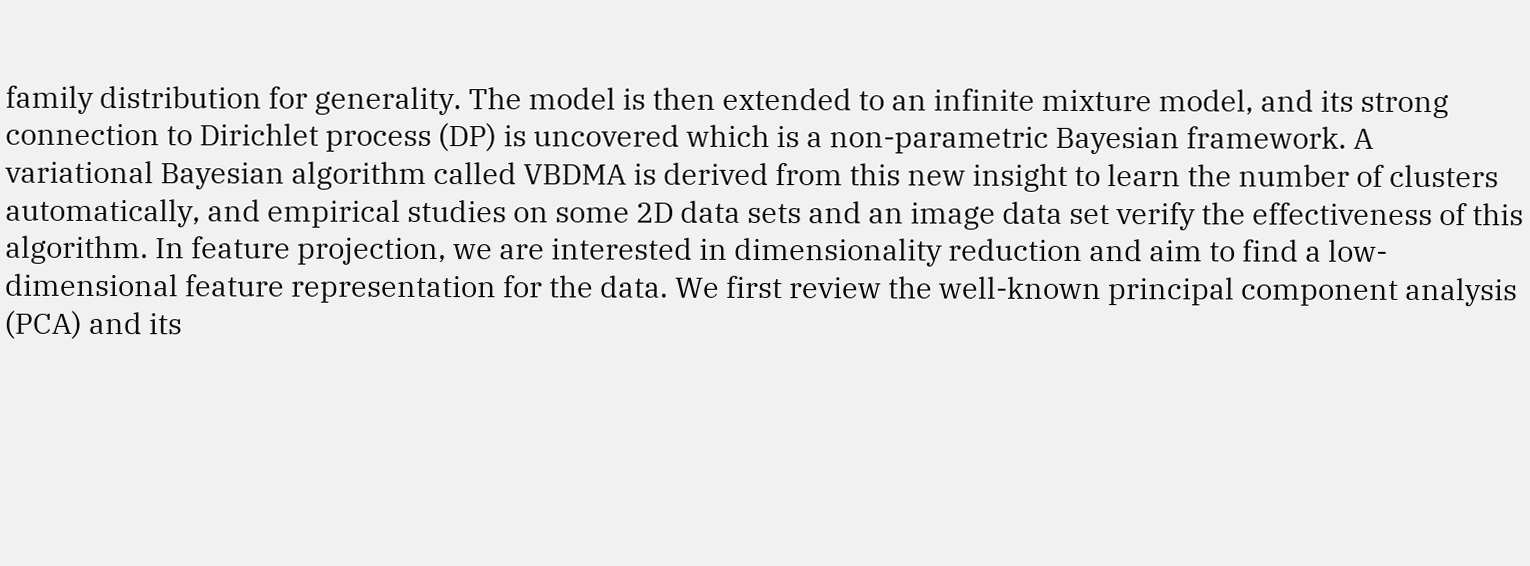family distribution for generality. The model is then extended to an infinite mixture model, and its strong connection to Dirichlet process (DP) is uncovered which is a non-parametric Bayesian framework. A variational Bayesian algorithm called VBDMA is derived from this new insight to learn the number of clusters automatically, and empirical studies on some 2D data sets and an image data set verify the effectiveness of this algorithm. In feature projection, we are interested in dimensionality reduction and aim to find a low-dimensional feature representation for the data. We first review the well-known principal component analysis (PCA) and its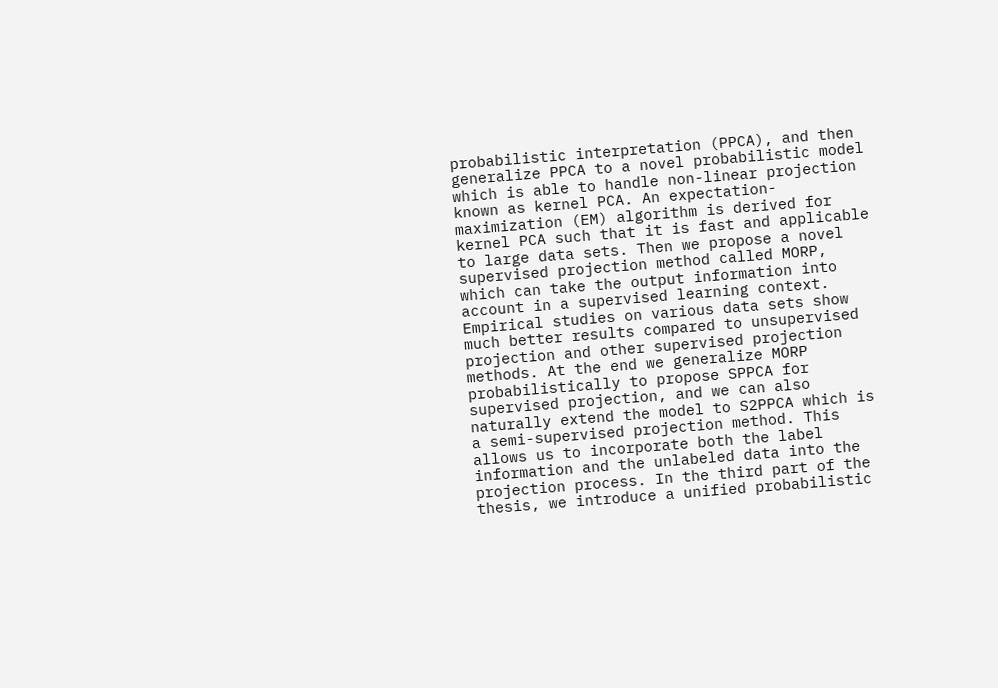probabilistic interpretation (PPCA), and then generalize PPCA to a novel probabilistic model which is able to handle non-linear projection known as kernel PCA. An expectation-maximization (EM) algorithm is derived for kernel PCA such that it is fast and applicable to large data sets. Then we propose a novel supervised projection method called MORP, which can take the output information into account in a supervised learning context. Empirical studies on various data sets show much better results compared to unsupervised projection and other supervised projection methods. At the end we generalize MORP probabilistically to propose SPPCA for supervised projection, and we can also naturally extend the model to S2PPCA which is a semi-supervised projection method. This allows us to incorporate both the label information and the unlabeled data into the projection process. In the third part of the thesis, we introduce a unified probabilistic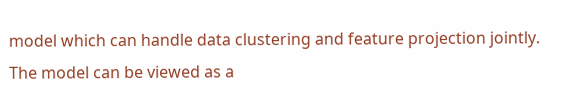model which can handle data clustering and feature projection jointly. The model can be viewed as a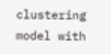clustering model with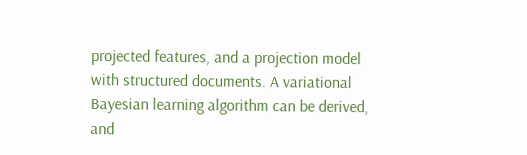projected features, and a projection model with structured documents. A variational Bayesian learning algorithm can be derived, and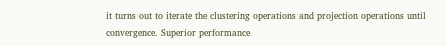it turns out to iterate the clustering operations and projection operations until convergence. Superior performance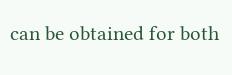can be obtained for both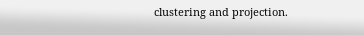clustering and projection.